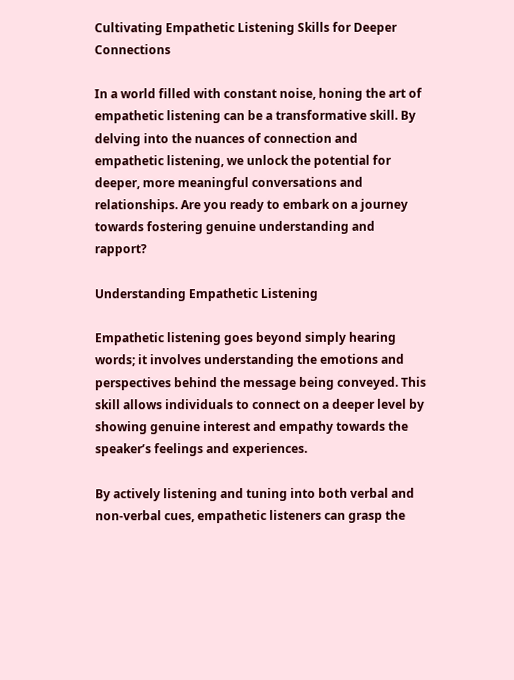Cultivating Empathetic Listening Skills for Deeper Connections

In a world filled with constant noise, honing the art of empathetic listening can be a transformative skill. By delving into the nuances of connection and empathetic listening, we unlock the potential for deeper, more meaningful conversations and relationships. Are you ready to embark on a journey towards fostering genuine understanding and rapport?

Understanding Empathetic Listening

Empathetic listening goes beyond simply hearing words; it involves understanding the emotions and perspectives behind the message being conveyed. This skill allows individuals to connect on a deeper level by showing genuine interest and empathy towards the speaker’s feelings and experiences.

By actively listening and tuning into both verbal and non-verbal cues, empathetic listeners can grasp the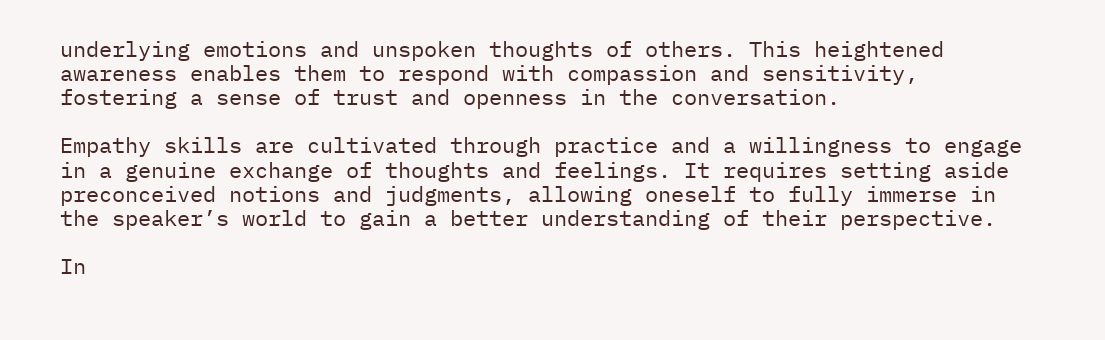underlying emotions and unspoken thoughts of others. This heightened awareness enables them to respond with compassion and sensitivity, fostering a sense of trust and openness in the conversation.

Empathy skills are cultivated through practice and a willingness to engage in a genuine exchange of thoughts and feelings. It requires setting aside preconceived notions and judgments, allowing oneself to fully immerse in the speaker’s world to gain a better understanding of their perspective.

In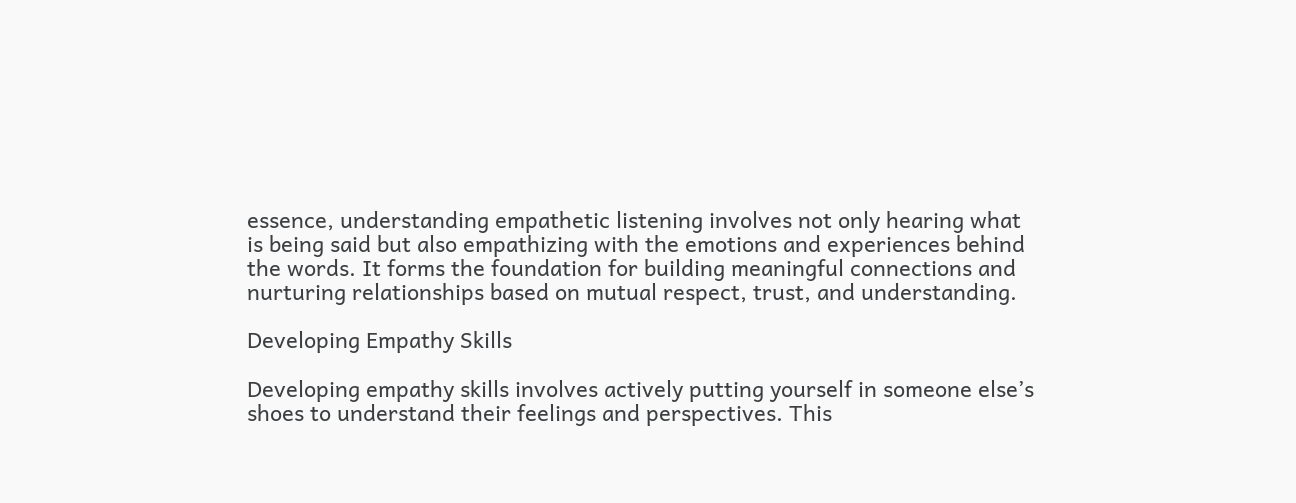essence, understanding empathetic listening involves not only hearing what is being said but also empathizing with the emotions and experiences behind the words. It forms the foundation for building meaningful connections and nurturing relationships based on mutual respect, trust, and understanding.

Developing Empathy Skills

Developing empathy skills involves actively putting yourself in someone else’s shoes to understand their feelings and perspectives. This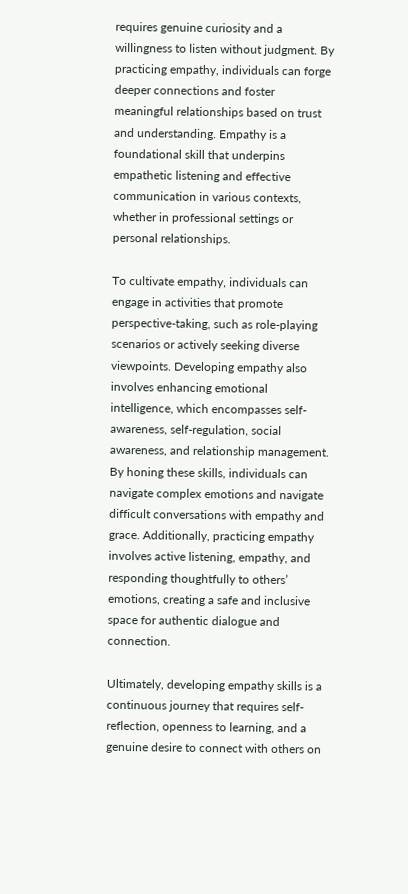requires genuine curiosity and a willingness to listen without judgment. By practicing empathy, individuals can forge deeper connections and foster meaningful relationships based on trust and understanding. Empathy is a foundational skill that underpins empathetic listening and effective communication in various contexts, whether in professional settings or personal relationships.

To cultivate empathy, individuals can engage in activities that promote perspective-taking, such as role-playing scenarios or actively seeking diverse viewpoints. Developing empathy also involves enhancing emotional intelligence, which encompasses self-awareness, self-regulation, social awareness, and relationship management. By honing these skills, individuals can navigate complex emotions and navigate difficult conversations with empathy and grace. Additionally, practicing empathy involves active listening, empathy, and responding thoughtfully to others’ emotions, creating a safe and inclusive space for authentic dialogue and connection.

Ultimately, developing empathy skills is a continuous journey that requires self-reflection, openness to learning, and a genuine desire to connect with others on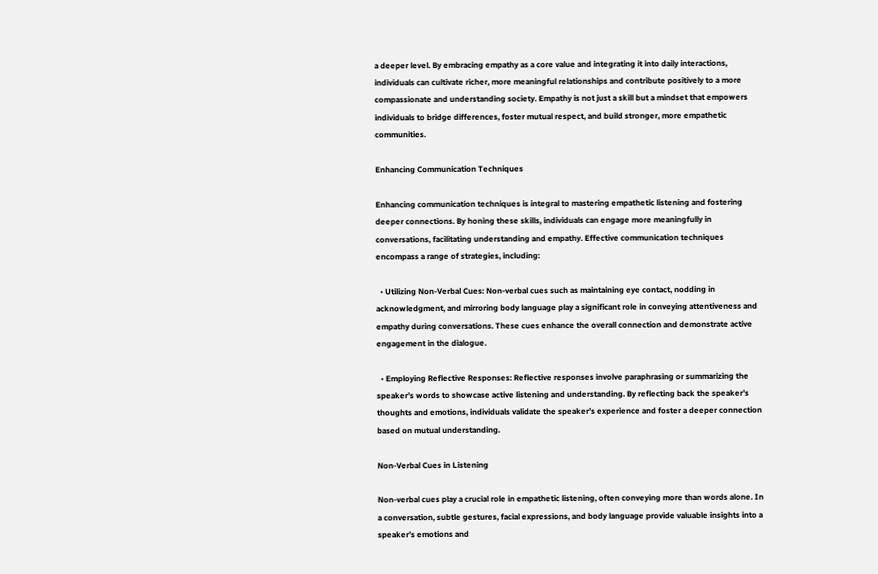a deeper level. By embracing empathy as a core value and integrating it into daily interactions, individuals can cultivate richer, more meaningful relationships and contribute positively to a more compassionate and understanding society. Empathy is not just a skill but a mindset that empowers individuals to bridge differences, foster mutual respect, and build stronger, more empathetic communities.

Enhancing Communication Techniques

Enhancing communication techniques is integral to mastering empathetic listening and fostering deeper connections. By honing these skills, individuals can engage more meaningfully in conversations, facilitating understanding and empathy. Effective communication techniques encompass a range of strategies, including:

  • Utilizing Non-Verbal Cues: Non-verbal cues such as maintaining eye contact, nodding in acknowledgment, and mirroring body language play a significant role in conveying attentiveness and empathy during conversations. These cues enhance the overall connection and demonstrate active engagement in the dialogue.

  • Employing Reflective Responses: Reflective responses involve paraphrasing or summarizing the speaker’s words to showcase active listening and understanding. By reflecting back the speaker’s thoughts and emotions, individuals validate the speaker’s experience and foster a deeper connection based on mutual understanding.

Non-Verbal Cues in Listening

Non-verbal cues play a crucial role in empathetic listening, often conveying more than words alone. In a conversation, subtle gestures, facial expressions, and body language provide valuable insights into a speaker’s emotions and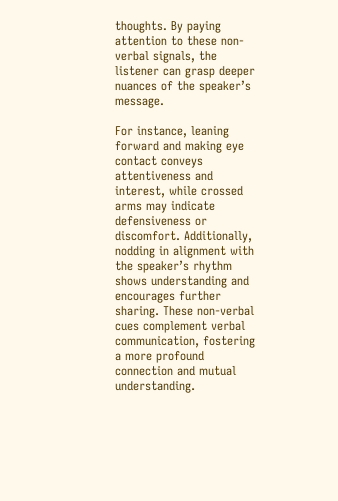thoughts. By paying attention to these non-verbal signals, the listener can grasp deeper nuances of the speaker’s message.

For instance, leaning forward and making eye contact conveys attentiveness and interest, while crossed arms may indicate defensiveness or discomfort. Additionally, nodding in alignment with the speaker’s rhythm shows understanding and encourages further sharing. These non-verbal cues complement verbal communication, fostering a more profound connection and mutual understanding.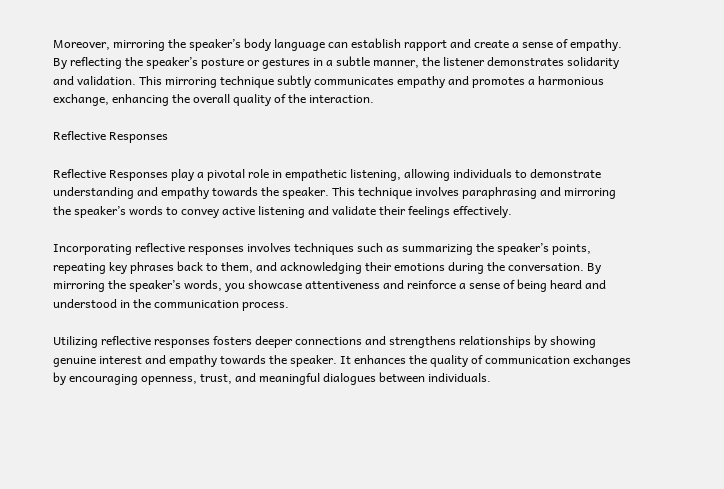Moreover, mirroring the speaker’s body language can establish rapport and create a sense of empathy. By reflecting the speaker’s posture or gestures in a subtle manner, the listener demonstrates solidarity and validation. This mirroring technique subtly communicates empathy and promotes a harmonious exchange, enhancing the overall quality of the interaction.

Reflective Responses

Reflective Responses play a pivotal role in empathetic listening, allowing individuals to demonstrate understanding and empathy towards the speaker. This technique involves paraphrasing and mirroring the speaker’s words to convey active listening and validate their feelings effectively.

Incorporating reflective responses involves techniques such as summarizing the speaker’s points, repeating key phrases back to them, and acknowledging their emotions during the conversation. By mirroring the speaker’s words, you showcase attentiveness and reinforce a sense of being heard and understood in the communication process.

Utilizing reflective responses fosters deeper connections and strengthens relationships by showing genuine interest and empathy towards the speaker. It enhances the quality of communication exchanges by encouraging openness, trust, and meaningful dialogues between individuals.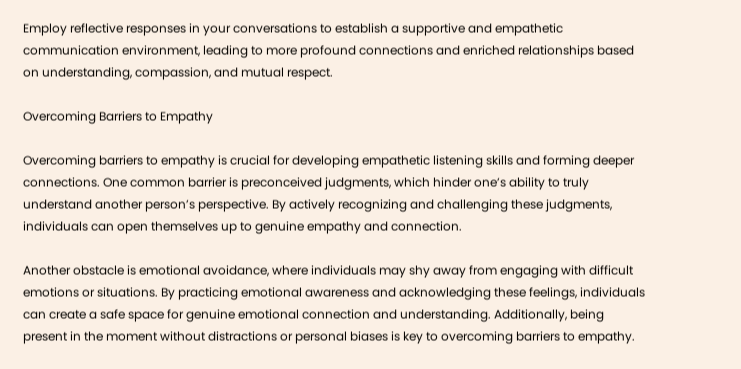Employ reflective responses in your conversations to establish a supportive and empathetic communication environment, leading to more profound connections and enriched relationships based on understanding, compassion, and mutual respect.

Overcoming Barriers to Empathy

Overcoming barriers to empathy is crucial for developing empathetic listening skills and forming deeper connections. One common barrier is preconceived judgments, which hinder one’s ability to truly understand another person’s perspective. By actively recognizing and challenging these judgments, individuals can open themselves up to genuine empathy and connection.

Another obstacle is emotional avoidance, where individuals may shy away from engaging with difficult emotions or situations. By practicing emotional awareness and acknowledging these feelings, individuals can create a safe space for genuine emotional connection and understanding. Additionally, being present in the moment without distractions or personal biases is key to overcoming barriers to empathy.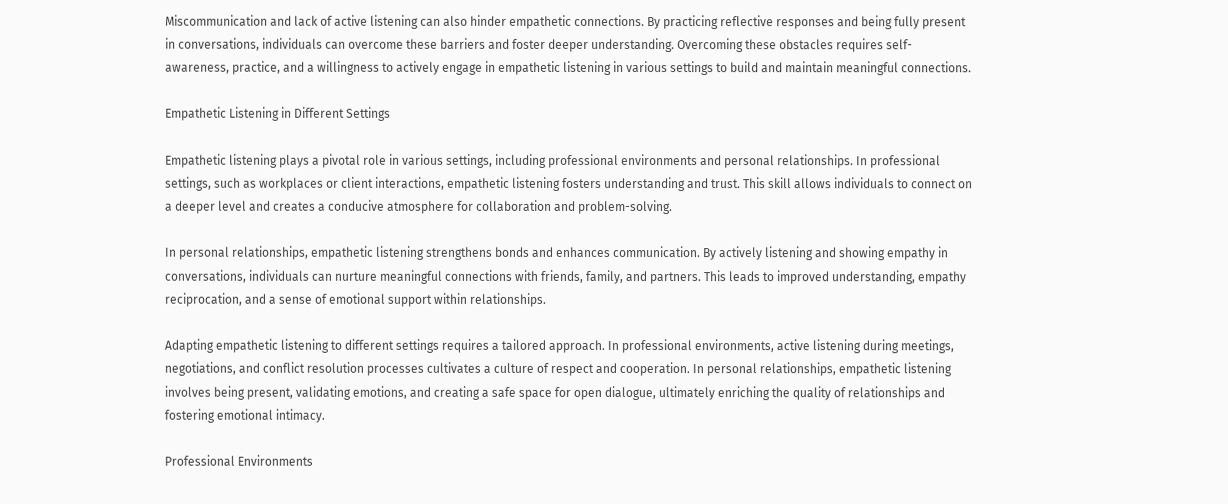Miscommunication and lack of active listening can also hinder empathetic connections. By practicing reflective responses and being fully present in conversations, individuals can overcome these barriers and foster deeper understanding. Overcoming these obstacles requires self-awareness, practice, and a willingness to actively engage in empathetic listening in various settings to build and maintain meaningful connections.

Empathetic Listening in Different Settings

Empathetic listening plays a pivotal role in various settings, including professional environments and personal relationships. In professional settings, such as workplaces or client interactions, empathetic listening fosters understanding and trust. This skill allows individuals to connect on a deeper level and creates a conducive atmosphere for collaboration and problem-solving.

In personal relationships, empathetic listening strengthens bonds and enhances communication. By actively listening and showing empathy in conversations, individuals can nurture meaningful connections with friends, family, and partners. This leads to improved understanding, empathy reciprocation, and a sense of emotional support within relationships.

Adapting empathetic listening to different settings requires a tailored approach. In professional environments, active listening during meetings, negotiations, and conflict resolution processes cultivates a culture of respect and cooperation. In personal relationships, empathetic listening involves being present, validating emotions, and creating a safe space for open dialogue, ultimately enriching the quality of relationships and fostering emotional intimacy.

Professional Environments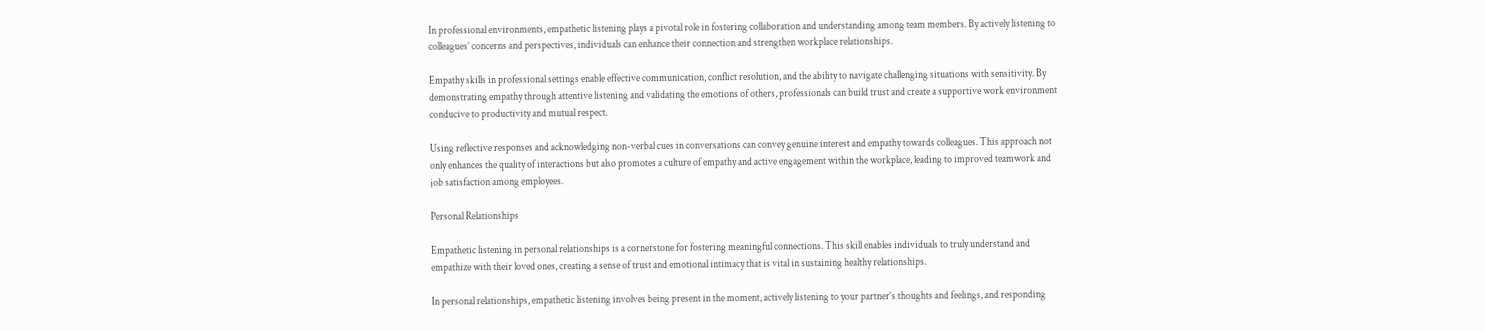In professional environments, empathetic listening plays a pivotal role in fostering collaboration and understanding among team members. By actively listening to colleagues’ concerns and perspectives, individuals can enhance their connection and strengthen workplace relationships.

Empathy skills in professional settings enable effective communication, conflict resolution, and the ability to navigate challenging situations with sensitivity. By demonstrating empathy through attentive listening and validating the emotions of others, professionals can build trust and create a supportive work environment conducive to productivity and mutual respect.

Using reflective responses and acknowledging non-verbal cues in conversations can convey genuine interest and empathy towards colleagues. This approach not only enhances the quality of interactions but also promotes a culture of empathy and active engagement within the workplace, leading to improved teamwork and job satisfaction among employees.

Personal Relationships

Empathetic listening in personal relationships is a cornerstone for fostering meaningful connections. This skill enables individuals to truly understand and empathize with their loved ones, creating a sense of trust and emotional intimacy that is vital in sustaining healthy relationships.

In personal relationships, empathetic listening involves being present in the moment, actively listening to your partner’s thoughts and feelings, and responding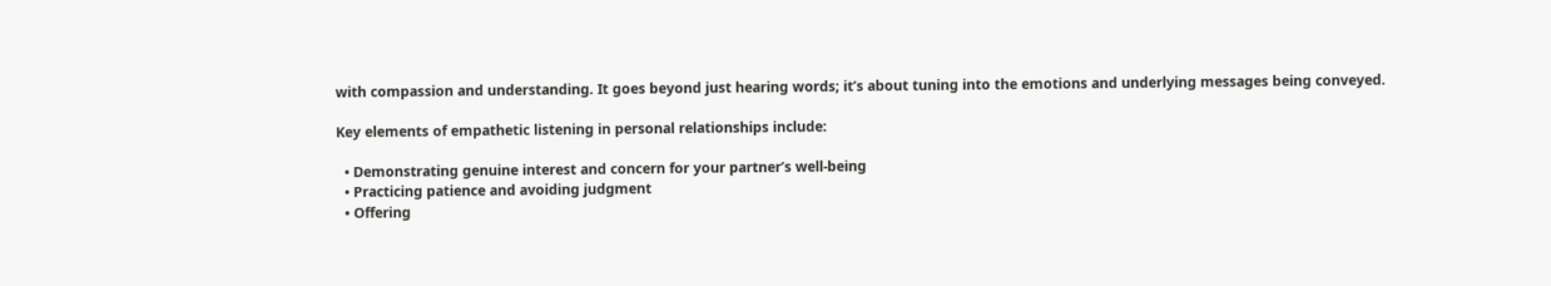with compassion and understanding. It goes beyond just hearing words; it’s about tuning into the emotions and underlying messages being conveyed.

Key elements of empathetic listening in personal relationships include:

  • Demonstrating genuine interest and concern for your partner’s well-being
  • Practicing patience and avoiding judgment
  • Offering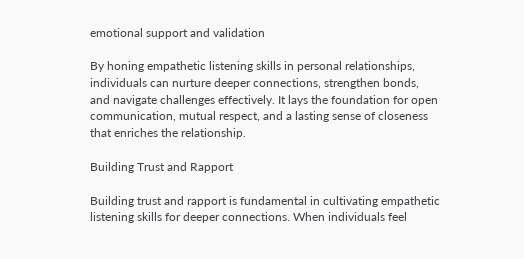emotional support and validation

By honing empathetic listening skills in personal relationships, individuals can nurture deeper connections, strengthen bonds, and navigate challenges effectively. It lays the foundation for open communication, mutual respect, and a lasting sense of closeness that enriches the relationship.

Building Trust and Rapport

Building trust and rapport is fundamental in cultivating empathetic listening skills for deeper connections. When individuals feel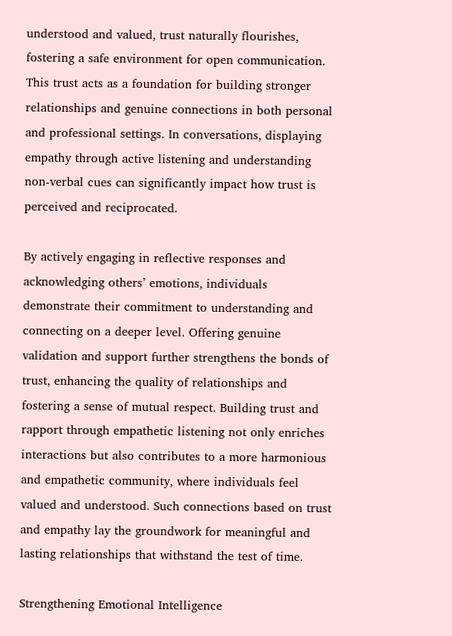understood and valued, trust naturally flourishes, fostering a safe environment for open communication. This trust acts as a foundation for building stronger relationships and genuine connections in both personal and professional settings. In conversations, displaying empathy through active listening and understanding non-verbal cues can significantly impact how trust is perceived and reciprocated.

By actively engaging in reflective responses and acknowledging others’ emotions, individuals demonstrate their commitment to understanding and connecting on a deeper level. Offering genuine validation and support further strengthens the bonds of trust, enhancing the quality of relationships and fostering a sense of mutual respect. Building trust and rapport through empathetic listening not only enriches interactions but also contributes to a more harmonious and empathetic community, where individuals feel valued and understood. Such connections based on trust and empathy lay the groundwork for meaningful and lasting relationships that withstand the test of time.

Strengthening Emotional Intelligence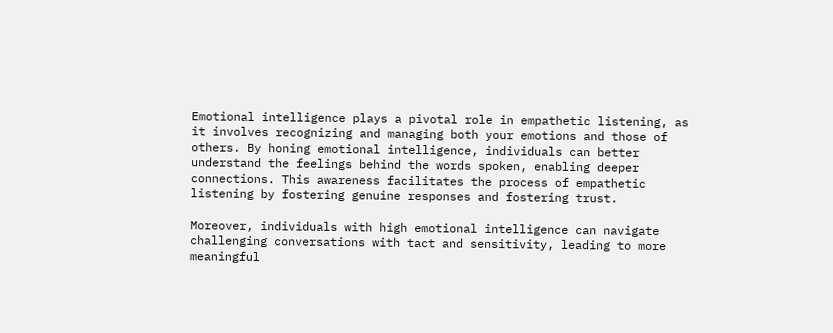Emotional intelligence plays a pivotal role in empathetic listening, as it involves recognizing and managing both your emotions and those of others. By honing emotional intelligence, individuals can better understand the feelings behind the words spoken, enabling deeper connections. This awareness facilitates the process of empathetic listening by fostering genuine responses and fostering trust.

Moreover, individuals with high emotional intelligence can navigate challenging conversations with tact and sensitivity, leading to more meaningful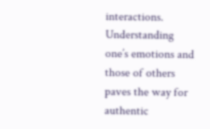interactions. Understanding one’s emotions and those of others paves the way for authentic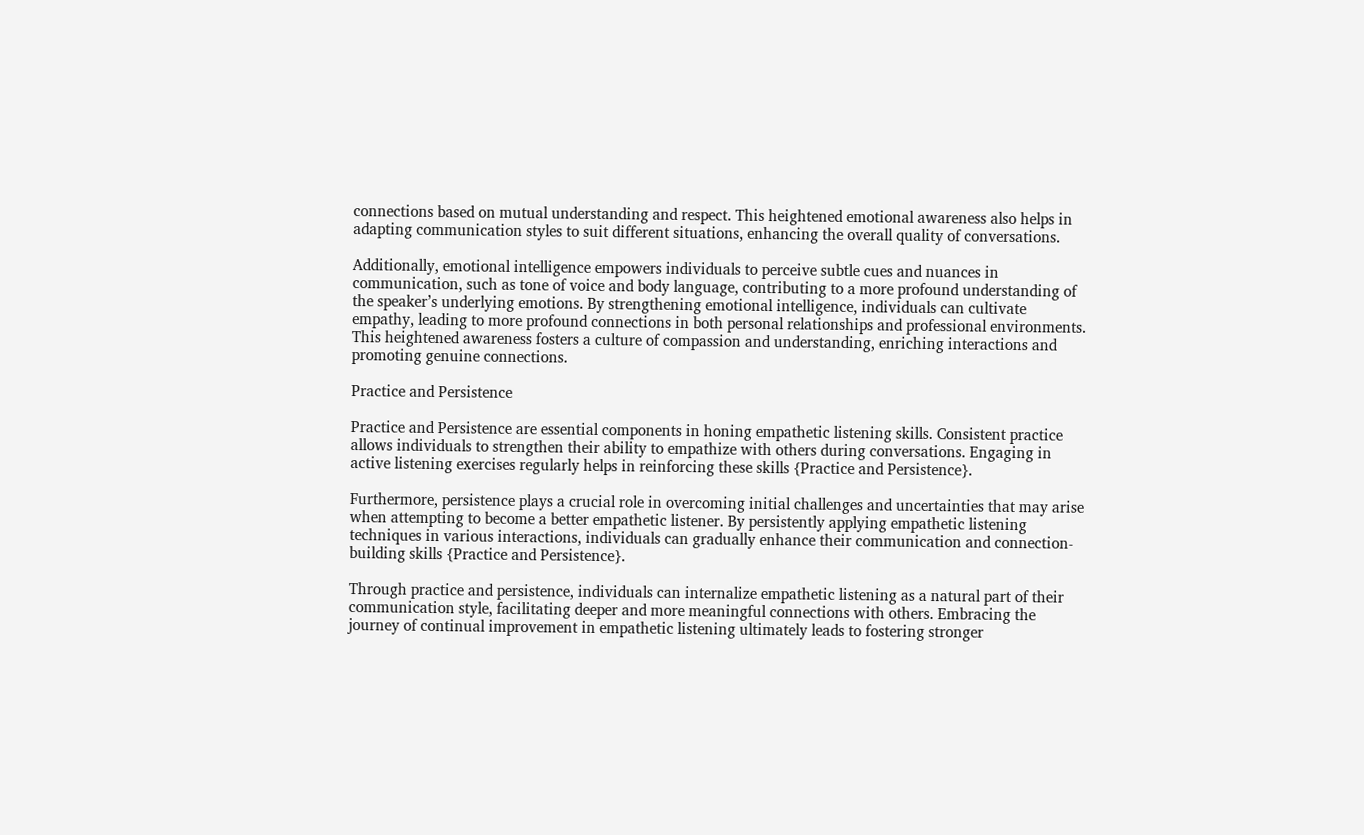connections based on mutual understanding and respect. This heightened emotional awareness also helps in adapting communication styles to suit different situations, enhancing the overall quality of conversations.

Additionally, emotional intelligence empowers individuals to perceive subtle cues and nuances in communication, such as tone of voice and body language, contributing to a more profound understanding of the speaker’s underlying emotions. By strengthening emotional intelligence, individuals can cultivate empathy, leading to more profound connections in both personal relationships and professional environments. This heightened awareness fosters a culture of compassion and understanding, enriching interactions and promoting genuine connections.

Practice and Persistence

Practice and Persistence are essential components in honing empathetic listening skills. Consistent practice allows individuals to strengthen their ability to empathize with others during conversations. Engaging in active listening exercises regularly helps in reinforcing these skills {Practice and Persistence}.

Furthermore, persistence plays a crucial role in overcoming initial challenges and uncertainties that may arise when attempting to become a better empathetic listener. By persistently applying empathetic listening techniques in various interactions, individuals can gradually enhance their communication and connection-building skills {Practice and Persistence}.

Through practice and persistence, individuals can internalize empathetic listening as a natural part of their communication style, facilitating deeper and more meaningful connections with others. Embracing the journey of continual improvement in empathetic listening ultimately leads to fostering stronger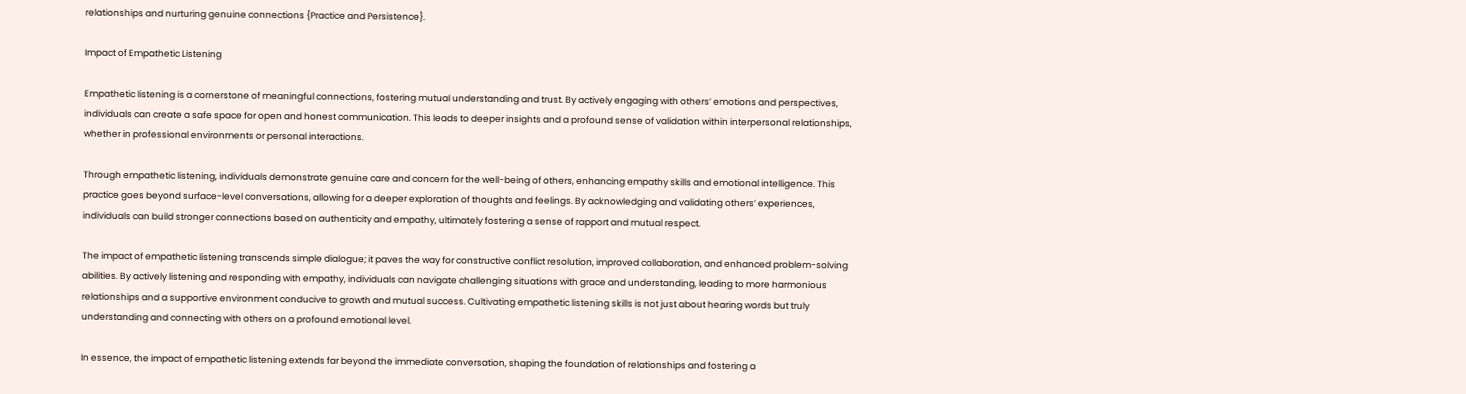relationships and nurturing genuine connections {Practice and Persistence}.

Impact of Empathetic Listening

Empathetic listening is a cornerstone of meaningful connections, fostering mutual understanding and trust. By actively engaging with others’ emotions and perspectives, individuals can create a safe space for open and honest communication. This leads to deeper insights and a profound sense of validation within interpersonal relationships, whether in professional environments or personal interactions.

Through empathetic listening, individuals demonstrate genuine care and concern for the well-being of others, enhancing empathy skills and emotional intelligence. This practice goes beyond surface-level conversations, allowing for a deeper exploration of thoughts and feelings. By acknowledging and validating others’ experiences, individuals can build stronger connections based on authenticity and empathy, ultimately fostering a sense of rapport and mutual respect.

The impact of empathetic listening transcends simple dialogue; it paves the way for constructive conflict resolution, improved collaboration, and enhanced problem-solving abilities. By actively listening and responding with empathy, individuals can navigate challenging situations with grace and understanding, leading to more harmonious relationships and a supportive environment conducive to growth and mutual success. Cultivating empathetic listening skills is not just about hearing words but truly understanding and connecting with others on a profound emotional level.

In essence, the impact of empathetic listening extends far beyond the immediate conversation, shaping the foundation of relationships and fostering a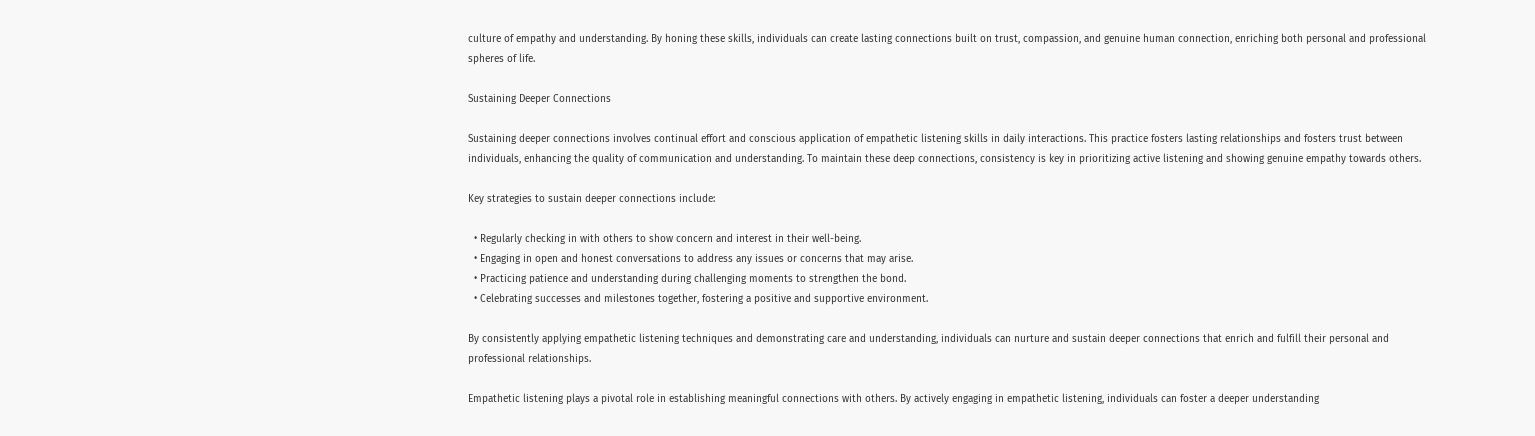culture of empathy and understanding. By honing these skills, individuals can create lasting connections built on trust, compassion, and genuine human connection, enriching both personal and professional spheres of life.

Sustaining Deeper Connections

Sustaining deeper connections involves continual effort and conscious application of empathetic listening skills in daily interactions. This practice fosters lasting relationships and fosters trust between individuals, enhancing the quality of communication and understanding. To maintain these deep connections, consistency is key in prioritizing active listening and showing genuine empathy towards others.

Key strategies to sustain deeper connections include:

  • Regularly checking in with others to show concern and interest in their well-being.
  • Engaging in open and honest conversations to address any issues or concerns that may arise.
  • Practicing patience and understanding during challenging moments to strengthen the bond.
  • Celebrating successes and milestones together, fostering a positive and supportive environment.

By consistently applying empathetic listening techniques and demonstrating care and understanding, individuals can nurture and sustain deeper connections that enrich and fulfill their personal and professional relationships.

Empathetic listening plays a pivotal role in establishing meaningful connections with others. By actively engaging in empathetic listening, individuals can foster a deeper understanding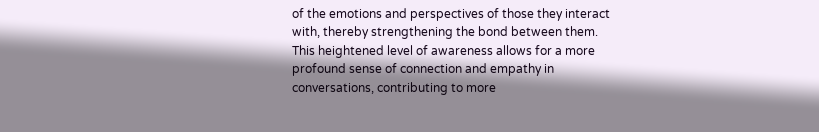of the emotions and perspectives of those they interact with, thereby strengthening the bond between them. This heightened level of awareness allows for a more profound sense of connection and empathy in conversations, contributing to more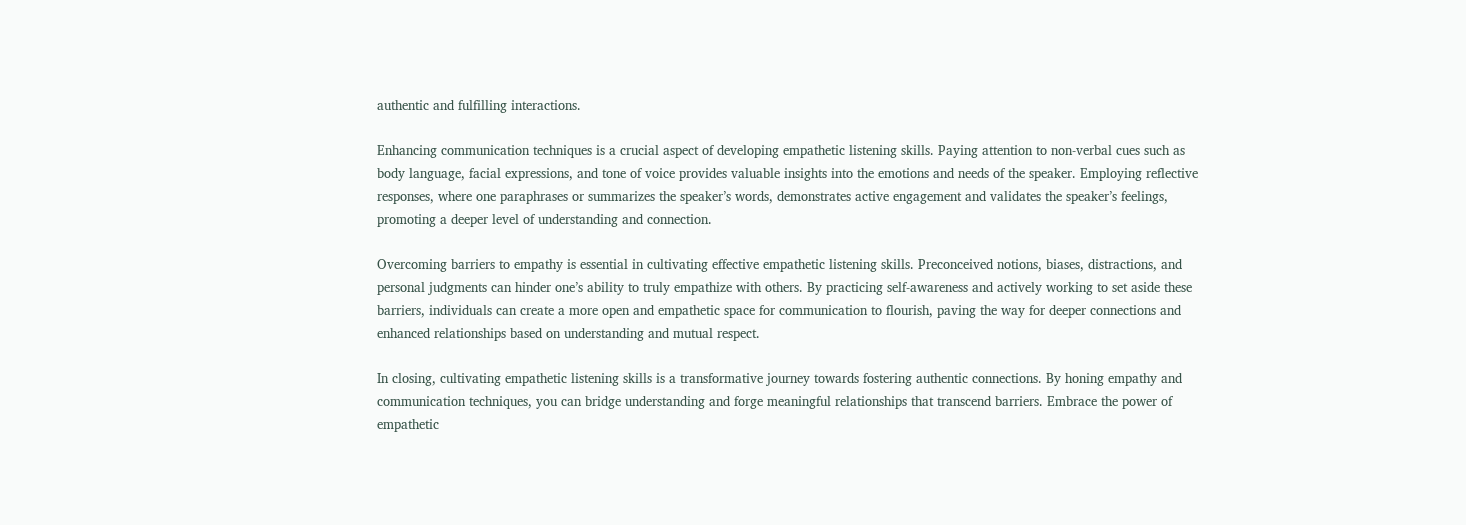authentic and fulfilling interactions.

Enhancing communication techniques is a crucial aspect of developing empathetic listening skills. Paying attention to non-verbal cues such as body language, facial expressions, and tone of voice provides valuable insights into the emotions and needs of the speaker. Employing reflective responses, where one paraphrases or summarizes the speaker’s words, demonstrates active engagement and validates the speaker’s feelings, promoting a deeper level of understanding and connection.

Overcoming barriers to empathy is essential in cultivating effective empathetic listening skills. Preconceived notions, biases, distractions, and personal judgments can hinder one’s ability to truly empathize with others. By practicing self-awareness and actively working to set aside these barriers, individuals can create a more open and empathetic space for communication to flourish, paving the way for deeper connections and enhanced relationships based on understanding and mutual respect.

In closing, cultivating empathetic listening skills is a transformative journey towards fostering authentic connections. By honing empathy and communication techniques, you can bridge understanding and forge meaningful relationships that transcend barriers. Embrace the power of empathetic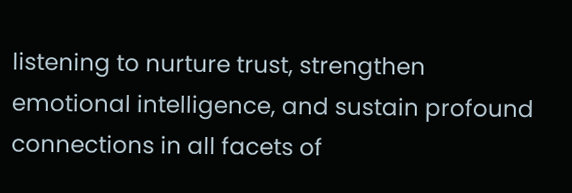listening to nurture trust, strengthen emotional intelligence, and sustain profound connections in all facets of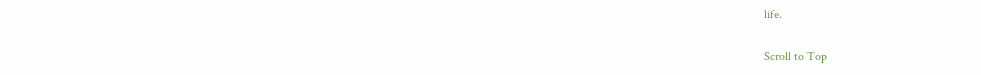life.

Scroll to Top